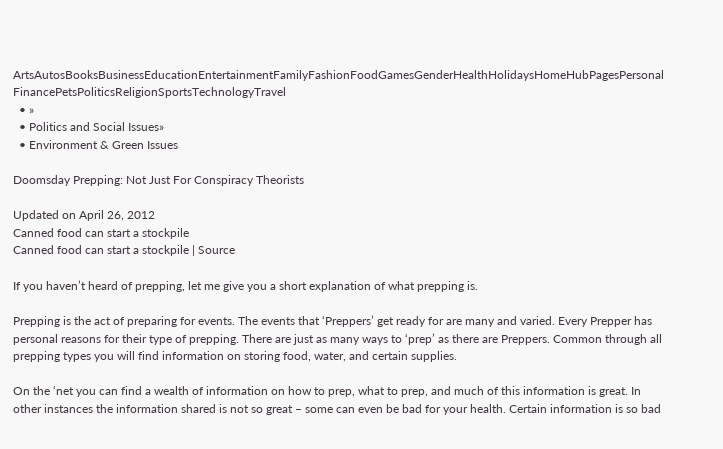ArtsAutosBooksBusinessEducationEntertainmentFamilyFashionFoodGamesGenderHealthHolidaysHomeHubPagesPersonal FinancePetsPoliticsReligionSportsTechnologyTravel
  • »
  • Politics and Social Issues»
  • Environment & Green Issues

Doomsday Prepping: Not Just For Conspiracy Theorists

Updated on April 26, 2012
Canned food can start a stockpile
Canned food can start a stockpile | Source

If you haven’t heard of prepping, let me give you a short explanation of what prepping is.

Prepping is the act of preparing for events. The events that ‘Preppers’ get ready for are many and varied. Every Prepper has personal reasons for their type of prepping. There are just as many ways to ‘prep’ as there are Preppers. Common through all prepping types you will find information on storing food, water, and certain supplies.

On the ‘net you can find a wealth of information on how to prep, what to prep, and much of this information is great. In other instances the information shared is not so great – some can even be bad for your health. Certain information is so bad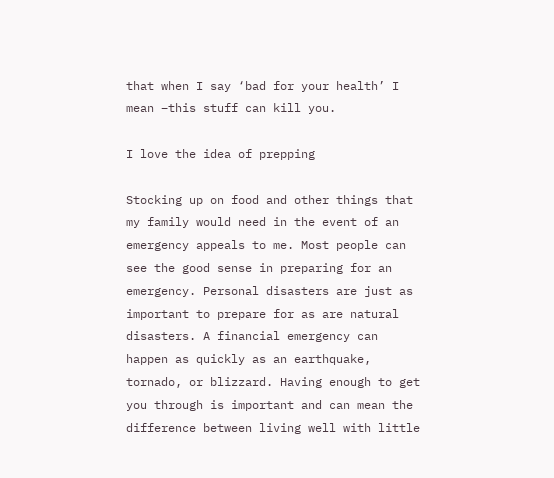that when I say ‘bad for your health’ I mean –this stuff can kill you.

I love the idea of prepping

Stocking up on food and other things that my family would need in the event of an emergency appeals to me. Most people can see the good sense in preparing for an emergency. Personal disasters are just as important to prepare for as are natural disasters. A financial emergency can happen as quickly as an earthquake, tornado, or blizzard. Having enough to get you through is important and can mean the difference between living well with little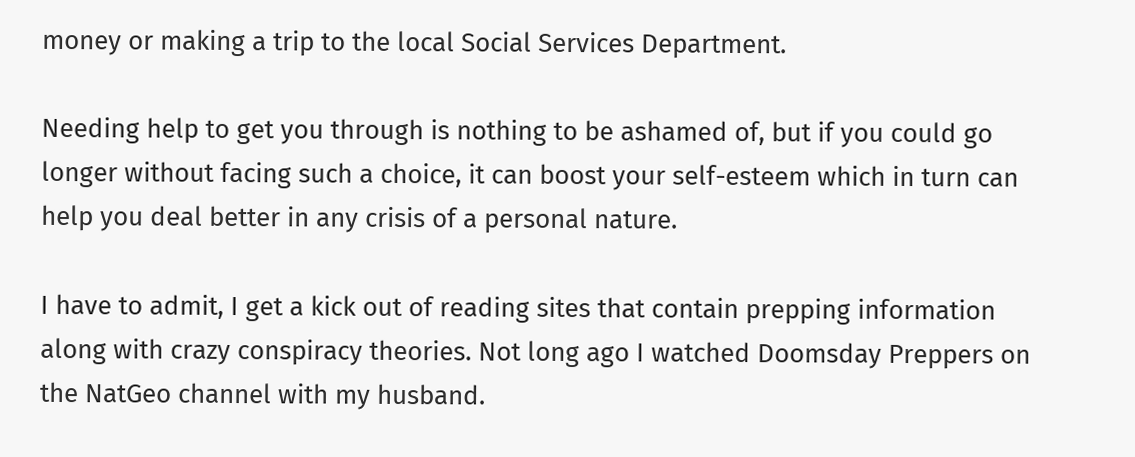money or making a trip to the local Social Services Department.

Needing help to get you through is nothing to be ashamed of, but if you could go longer without facing such a choice, it can boost your self-esteem which in turn can help you deal better in any crisis of a personal nature.

I have to admit, I get a kick out of reading sites that contain prepping information along with crazy conspiracy theories. Not long ago I watched Doomsday Preppers on the NatGeo channel with my husband.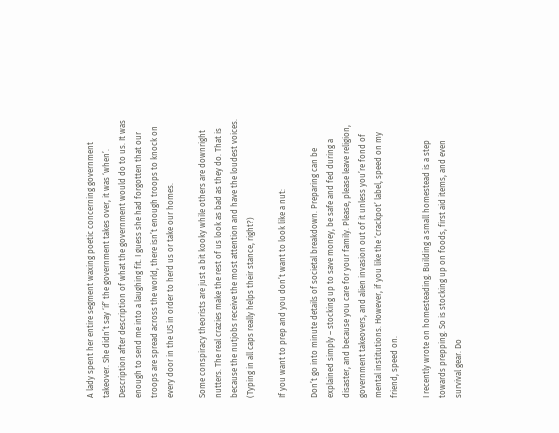A lady spent her entire segment waxing poetic concerning government takeover. She didn’t say ‘if’ the government takes over, it was ‘when’. Description after description of what the government would do to us. It was enough to send me into a laughing fit. I guess she had forgotten that our troops are spread across the world, there isn’t enough troops to knock on every door in the US in order to herd us or take our homes.

Some conspiracy theorists are just a bit kooky while others are downright nutters. The real crazies make the rest of us look as bad as they do. That is because the nutjobs receive the most attention and have the loudest voices. (Typing in all caps really helps their stance, right?)

If you want to prep and you don’t want to look like a nut:

Don’t go into minute details of societal breakdown. Preparing can be explained simply – stocking up to save money, be safe and fed during a disaster, and because you care for your family. Please, please leave religion, government takeovers, and alien invasion out of it unless you’re fond of mental institutions. However, if you like the ‘crackpot’ label, speed on my friend, speed on.

I recently wrote on homesteading. Building a small homestead is a step towards prepping. So is stocking up on foods, first aid items, and even survival gear. Do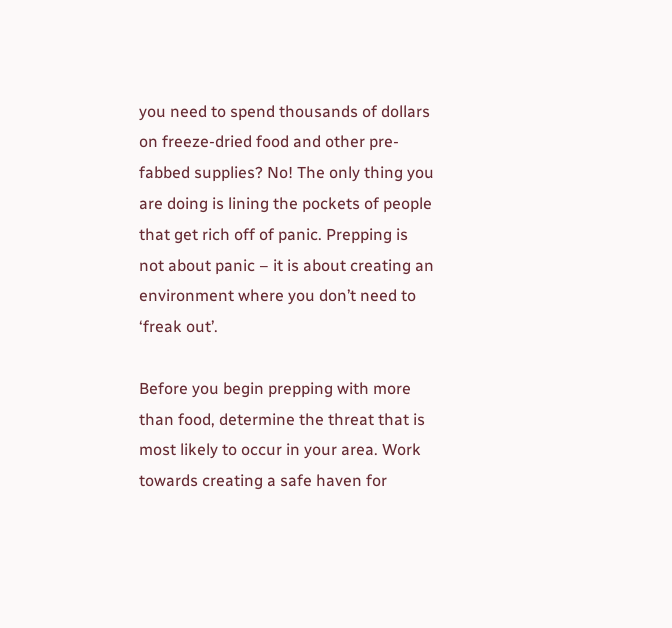you need to spend thousands of dollars on freeze-dried food and other pre-fabbed supplies? No! The only thing you are doing is lining the pockets of people that get rich off of panic. Prepping is not about panic – it is about creating an environment where you don’t need to ‘freak out’.

Before you begin prepping with more than food, determine the threat that is most likely to occur in your area. Work towards creating a safe haven for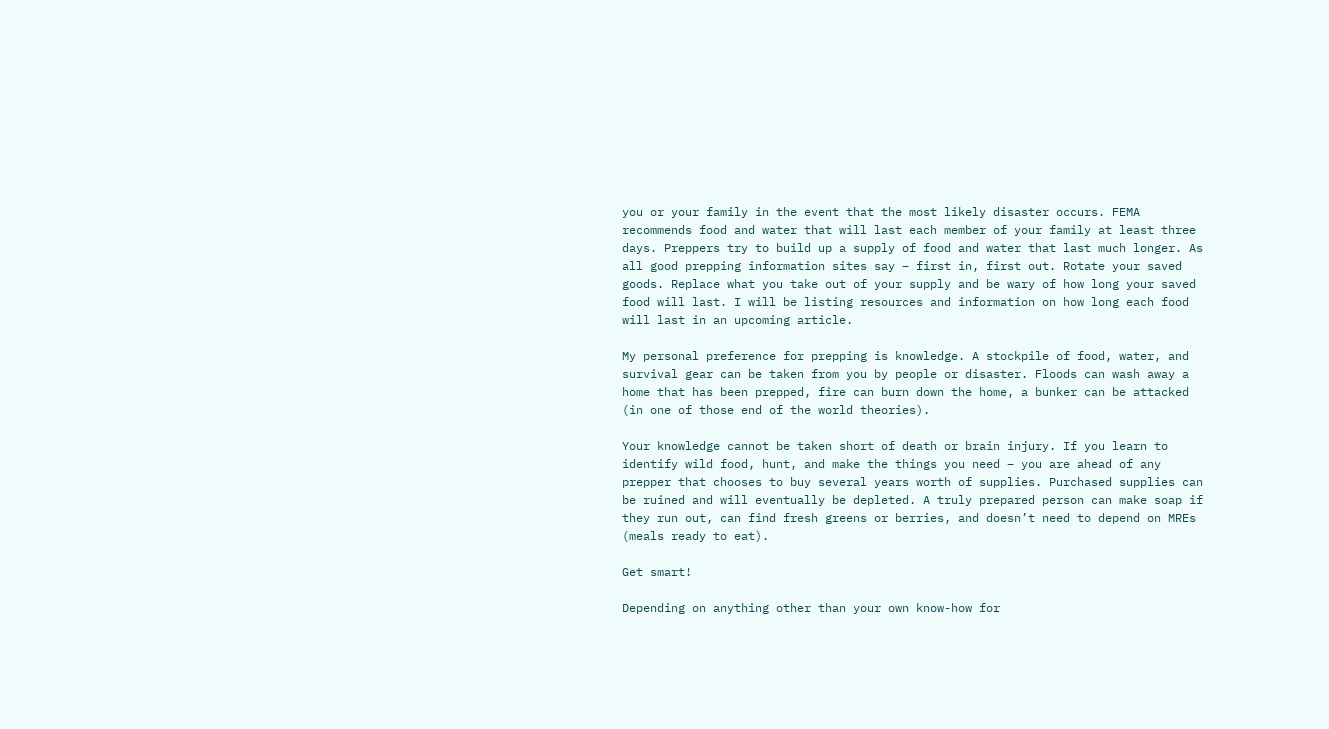you or your family in the event that the most likely disaster occurs. FEMA recommends food and water that will last each member of your family at least three days. Preppers try to build up a supply of food and water that last much longer. As all good prepping information sites say – first in, first out. Rotate your saved goods. Replace what you take out of your supply and be wary of how long your saved food will last. I will be listing resources and information on how long each food will last in an upcoming article.

My personal preference for prepping is knowledge. A stockpile of food, water, and survival gear can be taken from you by people or disaster. Floods can wash away a home that has been prepped, fire can burn down the home, a bunker can be attacked (in one of those end of the world theories).

Your knowledge cannot be taken short of death or brain injury. If you learn to identify wild food, hunt, and make the things you need – you are ahead of any prepper that chooses to buy several years worth of supplies. Purchased supplies can be ruined and will eventually be depleted. A truly prepared person can make soap if they run out, can find fresh greens or berries, and doesn’t need to depend on MREs (meals ready to eat).

Get smart!

Depending on anything other than your own know-how for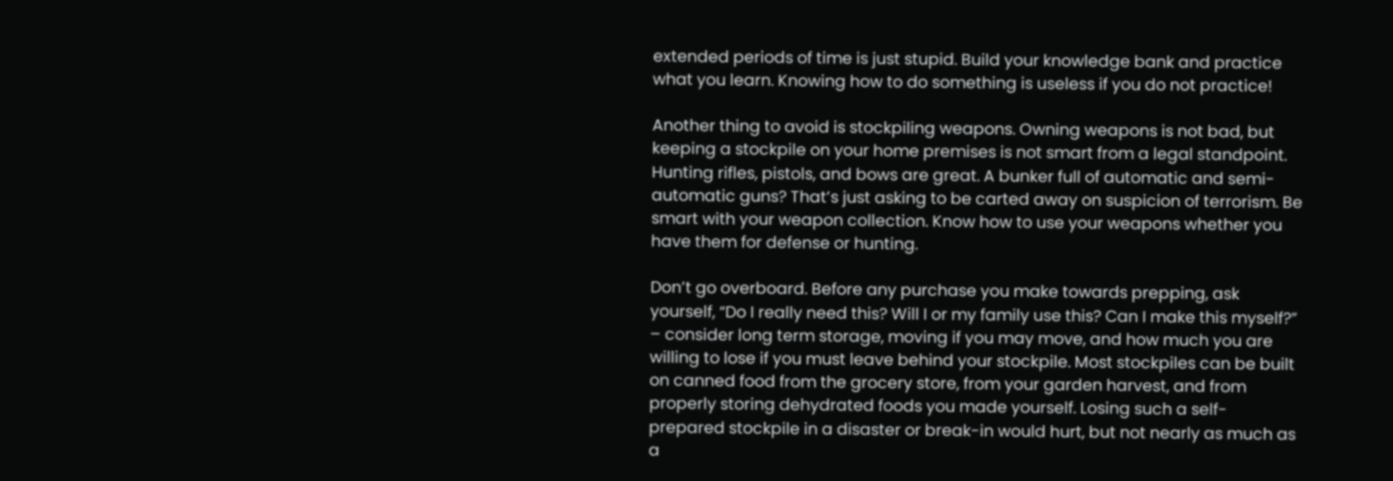extended periods of time is just stupid. Build your knowledge bank and practice what you learn. Knowing how to do something is useless if you do not practice!

Another thing to avoid is stockpiling weapons. Owning weapons is not bad, but keeping a stockpile on your home premises is not smart from a legal standpoint. Hunting rifles, pistols, and bows are great. A bunker full of automatic and semi-automatic guns? That’s just asking to be carted away on suspicion of terrorism. Be smart with your weapon collection. Know how to use your weapons whether you have them for defense or hunting.

Don’t go overboard. Before any purchase you make towards prepping, ask yourself, “Do I really need this? Will I or my family use this? Can I make this myself?” – consider long term storage, moving if you may move, and how much you are willing to lose if you must leave behind your stockpile. Most stockpiles can be built on canned food from the grocery store, from your garden harvest, and from properly storing dehydrated foods you made yourself. Losing such a self-prepared stockpile in a disaster or break-in would hurt, but not nearly as much as a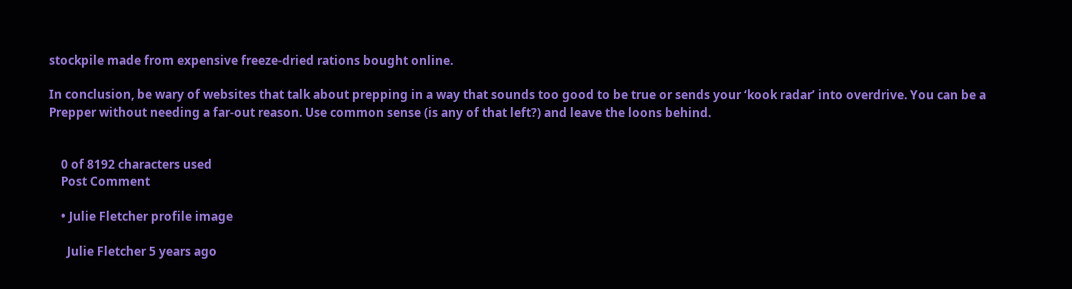stockpile made from expensive freeze-dried rations bought online.

In conclusion, be wary of websites that talk about prepping in a way that sounds too good to be true or sends your ‘kook radar’ into overdrive. You can be a Prepper without needing a far-out reason. Use common sense (is any of that left?) and leave the loons behind.


    0 of 8192 characters used
    Post Comment

    • Julie Fletcher profile image

      Julie Fletcher 5 years ago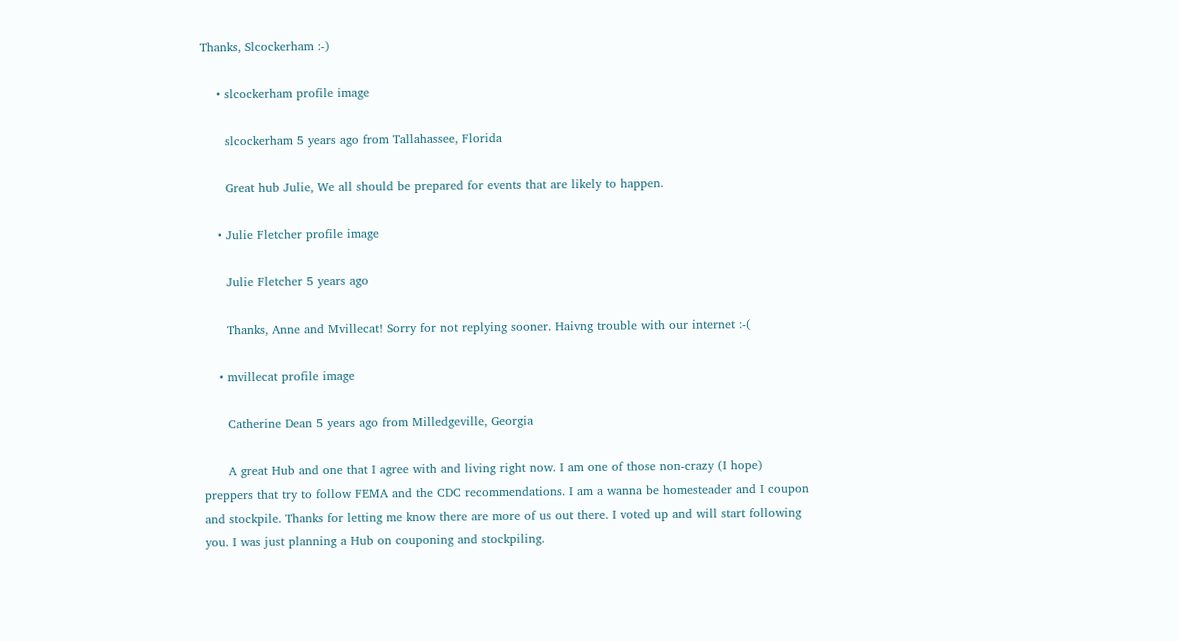Thanks, Slcockerham :-)

    • slcockerham profile image

      slcockerham 5 years ago from Tallahassee, Florida

      Great hub Julie, We all should be prepared for events that are likely to happen.

    • Julie Fletcher profile image

      Julie Fletcher 5 years ago

      Thanks, Anne and Mvillecat! Sorry for not replying sooner. Haivng trouble with our internet :-(

    • mvillecat profile image

      Catherine Dean 5 years ago from Milledgeville, Georgia

      A great Hub and one that I agree with and living right now. I am one of those non-crazy (I hope) preppers that try to follow FEMA and the CDC recommendations. I am a wanna be homesteader and I coupon and stockpile. Thanks for letting me know there are more of us out there. I voted up and will start following you. I was just planning a Hub on couponing and stockpiling.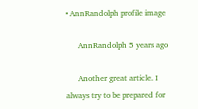• AnnRandolph profile image

      AnnRandolph 5 years ago

      Another great article. I always try to be prepared for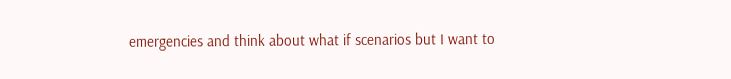emergencies and think about what if scenarios but I want to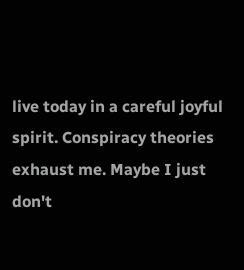live today in a careful joyful spirit. Conspiracy theories exhaust me. Maybe I just don't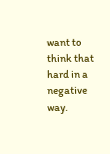want to think that hard in a negative way.